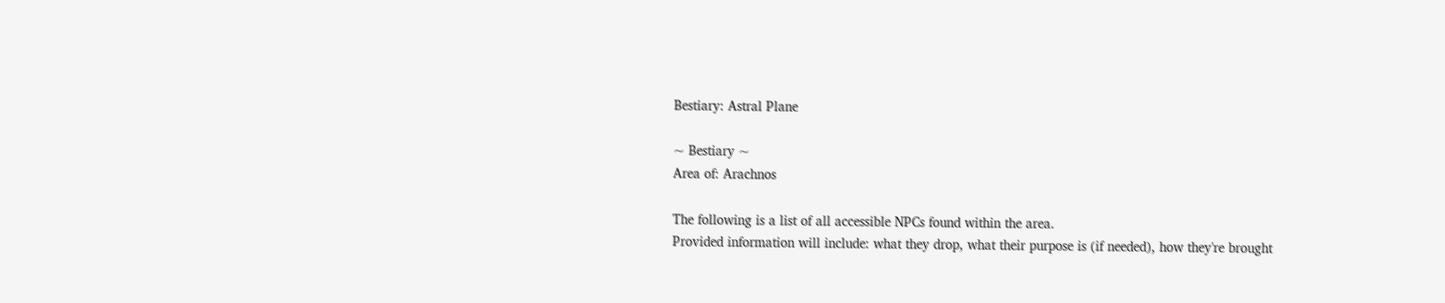Bestiary: Astral Plane

~ Bestiary ~
Area of: Arachnos

The following is a list of all accessible NPCs found within the area.
Provided information will include: what they drop, what their purpose is (if needed), how they're brought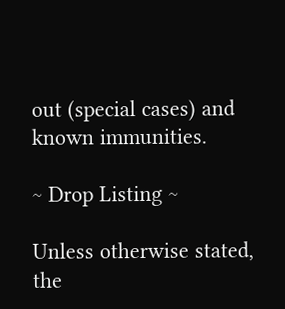out (special cases) and known immunities.

~ Drop Listing ~

Unless otherwise stated, the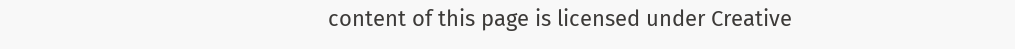content of this page is licensed under Creative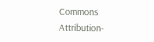Commons Attribution-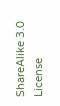ShareAlike 3.0 License